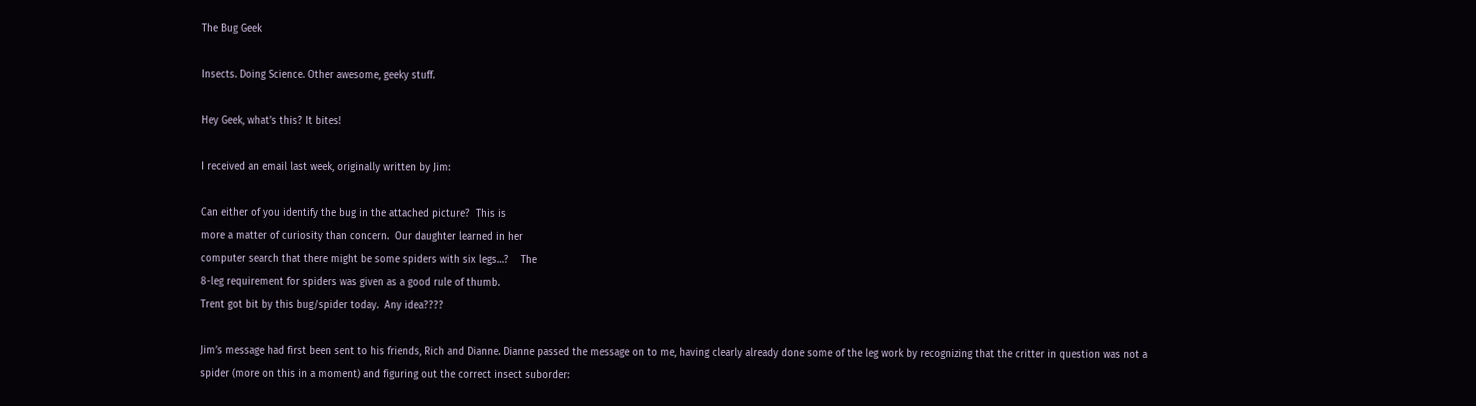The Bug Geek

Insects. Doing Science. Other awesome, geeky stuff.

Hey Geek, what’s this? It bites!

I received an email last week, originally written by Jim:

Can either of you identify the bug in the attached picture?  This is
more a matter of curiosity than concern.  Our daughter learned in her
computer search that there might be some spiders with six legs…?    The
8-leg requirement for spiders was given as a good rule of thumb.
Trent got bit by this bug/spider today.  Any idea????

Jim’s message had first been sent to his friends, Rich and Dianne. Dianne passed the message on to me, having clearly already done some of the leg work by recognizing that the critter in question was not a spider (more on this in a moment) and figuring out the correct insect suborder: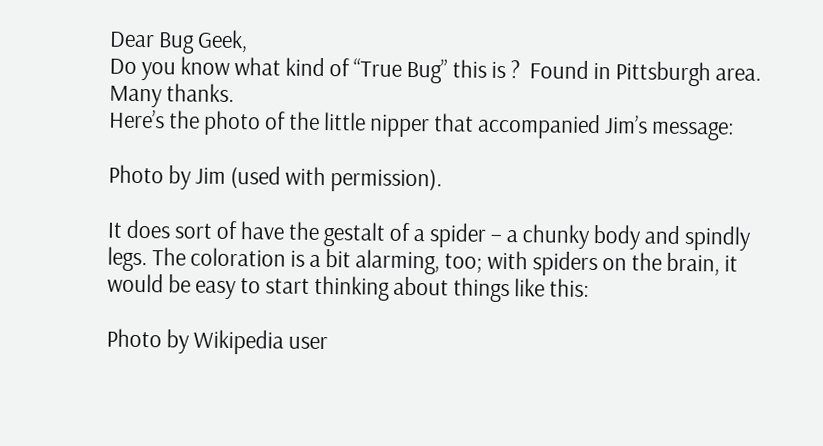Dear Bug Geek,
Do you know what kind of “True Bug” this is ?  Found in Pittsburgh area.  Many thanks.
Here’s the photo of the little nipper that accompanied Jim’s message:

Photo by Jim (used with permission).

It does sort of have the gestalt of a spider – a chunky body and spindly legs. The coloration is a bit alarming, too; with spiders on the brain, it would be easy to start thinking about things like this:

Photo by Wikipedia user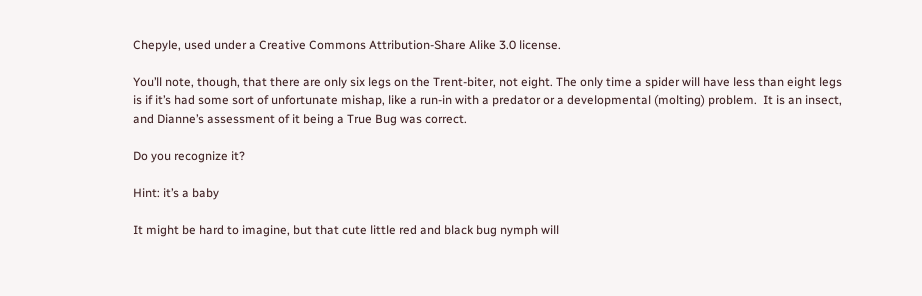Chepyle, used under a Creative Commons Attribution-Share Alike 3.0 license.

You’ll note, though, that there are only six legs on the Trent-biter, not eight. The only time a spider will have less than eight legs is if it’s had some sort of unfortunate mishap, like a run-in with a predator or a developmental (molting) problem.  It is an insect, and Dianne’s assessment of it being a True Bug was correct.

Do you recognize it?

Hint: it’s a baby

It might be hard to imagine, but that cute little red and black bug nymph will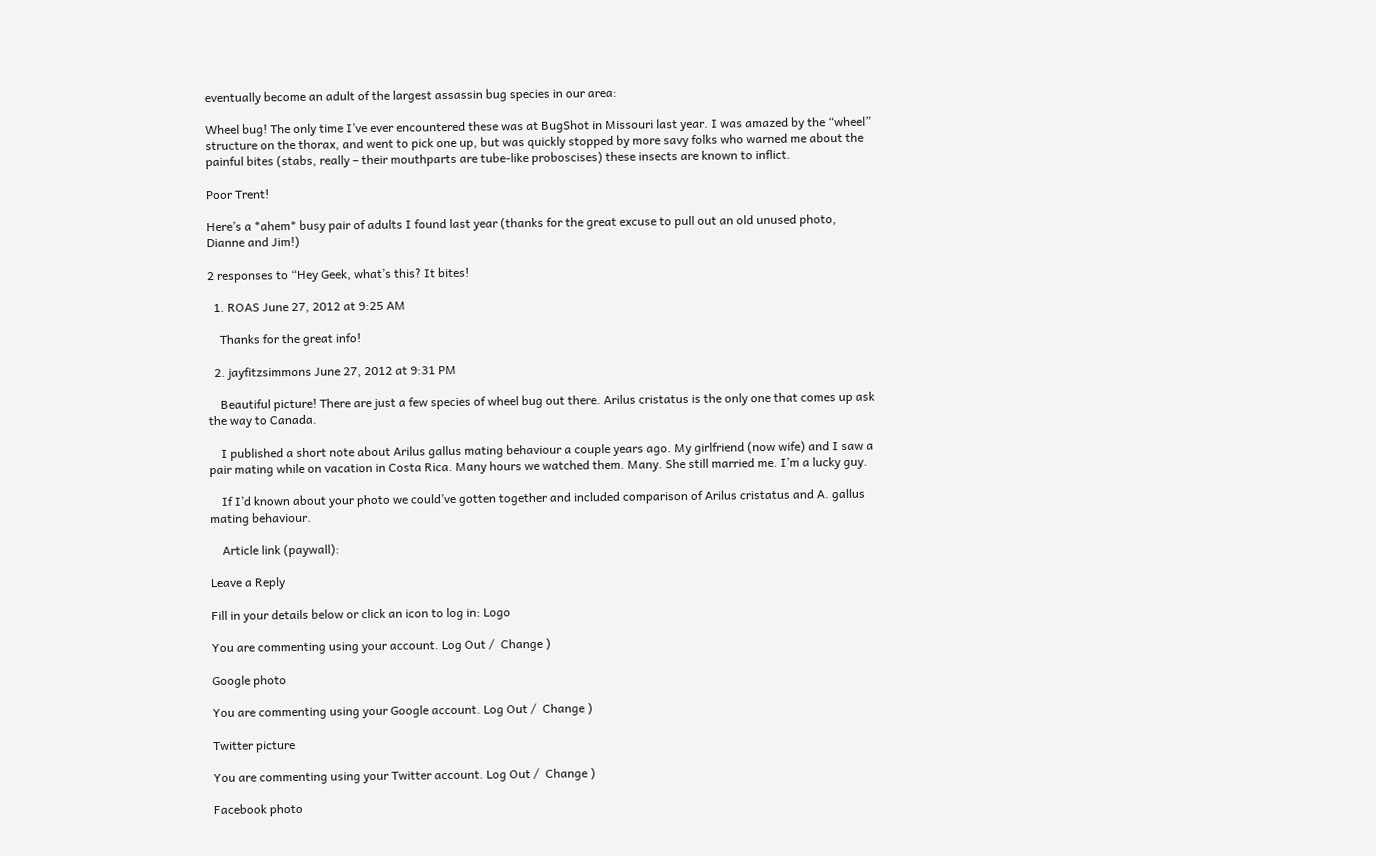eventually become an adult of the largest assassin bug species in our area:

Wheel bug! The only time I’ve ever encountered these was at BugShot in Missouri last year. I was amazed by the “wheel” structure on the thorax, and went to pick one up, but was quickly stopped by more savy folks who warned me about the painful bites (stabs, really – their mouthparts are tube-like proboscises) these insects are known to inflict.

Poor Trent!

Here’s a *ahem* busy pair of adults I found last year (thanks for the great excuse to pull out an old unused photo, Dianne and Jim!)

2 responses to “Hey Geek, what’s this? It bites!

  1. ROAS June 27, 2012 at 9:25 AM

    Thanks for the great info!

  2. jayfitzsimmons June 27, 2012 at 9:31 PM

    Beautiful picture! There are just a few species of wheel bug out there. Arilus cristatus is the only one that comes up ask the way to Canada.

    I published a short note about Arilus gallus mating behaviour a couple years ago. My girlfriend (now wife) and I saw a pair mating while on vacation in Costa Rica. Many hours we watched them. Many. She still married me. I’m a lucky guy.

    If I’d known about your photo we could’ve gotten together and included comparison of Arilus cristatus and A. gallus mating behaviour.

    Article link (paywall):

Leave a Reply

Fill in your details below or click an icon to log in: Logo

You are commenting using your account. Log Out /  Change )

Google photo

You are commenting using your Google account. Log Out /  Change )

Twitter picture

You are commenting using your Twitter account. Log Out /  Change )

Facebook photo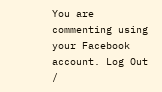You are commenting using your Facebook account. Log Out /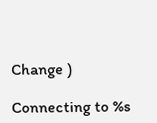Change )

Connecting to %s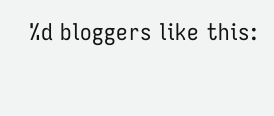%d bloggers like this: